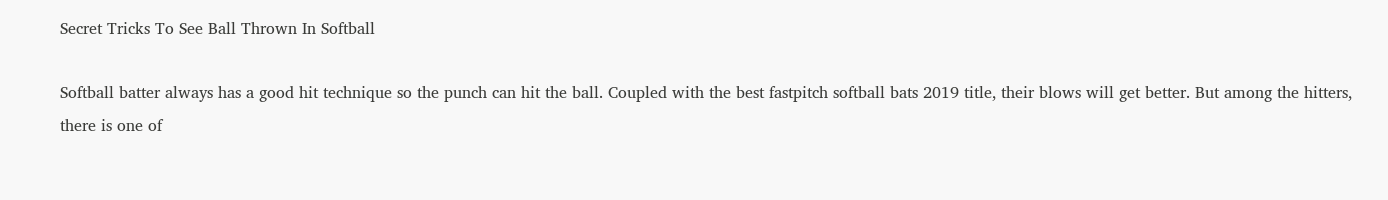Secret Tricks To See Ball Thrown In Softball

Softball batter always has a good hit technique so the punch can hit the ball. Coupled with the best fastpitch softball bats 2019 title, their blows will get better. But among the hitters, there is one of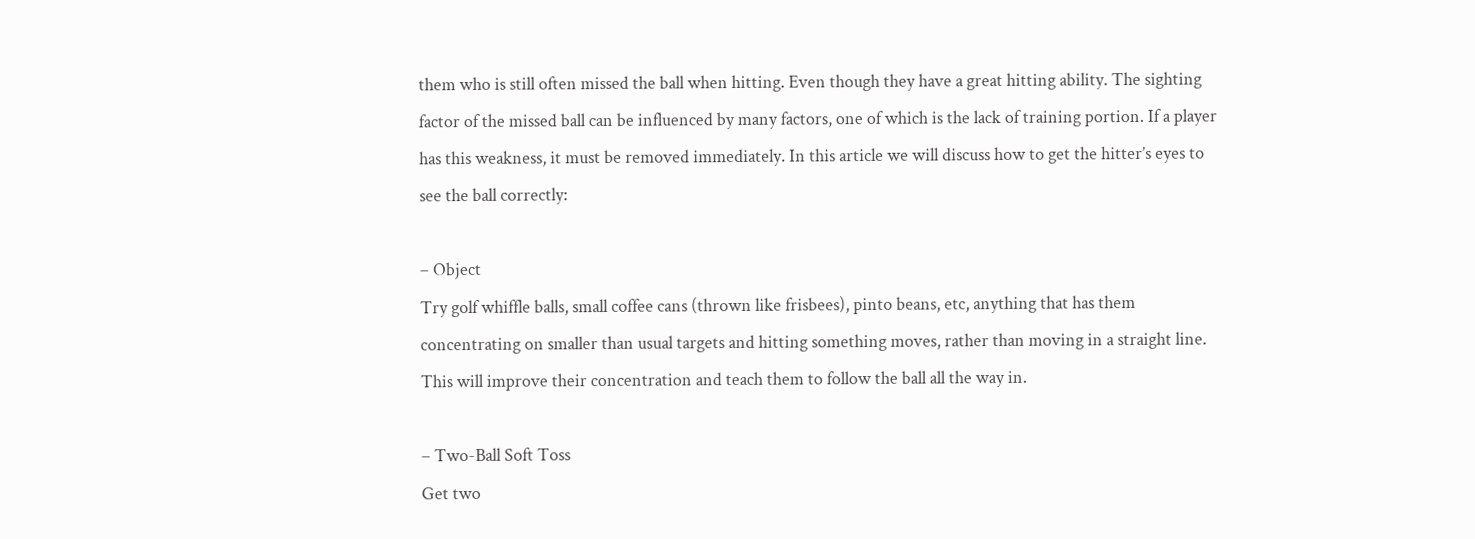them who is still often missed the ball when hitting. Even though they have a great hitting ability. The sighting factor of the missed ball can be influenced by many factors, one of which is the lack of training portion. If a player has this weakness, it must be removed immediately. In this article we will discuss how to get the hitter’s eyes to see the ball correctly:

– Object
Try golf whiffle balls, small coffee cans (thrown like frisbees), pinto beans, etc, anything that has them concentrating on smaller than usual targets and hitting something moves, rather than moving in a straight line. This will improve their concentration and teach them to follow the ball all the way in.

– Two-Ball Soft Toss
Get two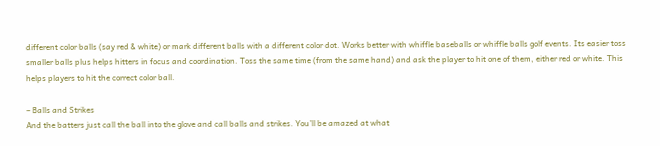different color balls (say red & white) or mark different balls with a different color dot. Works better with whiffle baseballs or whiffle balls golf events. Its easier toss smaller balls plus helps hitters in focus and coordination. Toss the same time (from the same hand) and ask the player to hit one of them, either red or white. This helps players to hit the correct color ball.

– Balls and Strikes
And the batters just call the ball into the glove and call balls and strikes. You’ll be amazed at what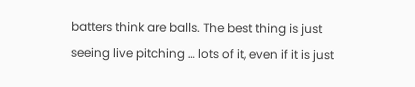batters think are balls. The best thing is just seeing live pitching … lots of it, even if it is just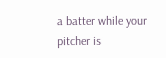a batter while your pitcher is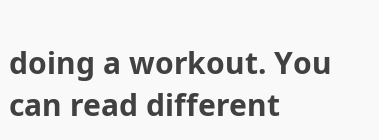doing a workout. You can read different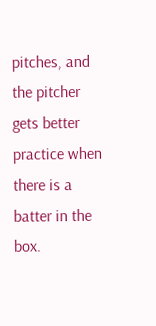pitches, and the pitcher gets better practice when there is a batter in the box.